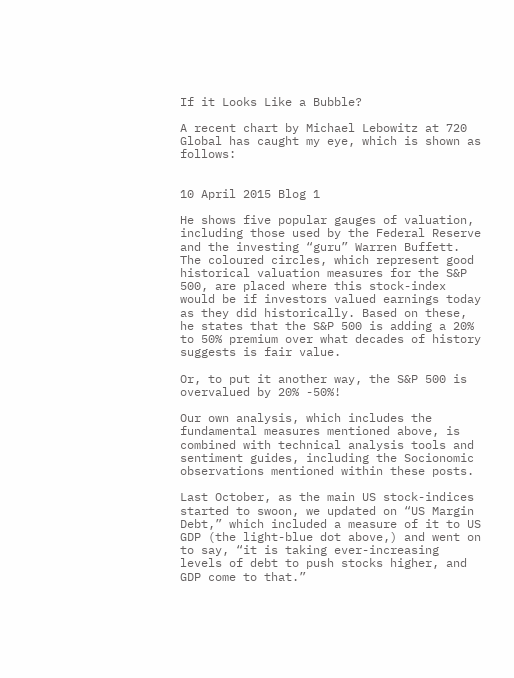If it Looks Like a Bubble?

A recent chart by Michael Lebowitz at 720 Global has caught my eye, which is shown as follows:


10 April 2015 Blog 1

He shows five popular gauges of valuation, including those used by the Federal Reserve and the investing “guru” Warren Buffett. The coloured circles, which represent good historical valuation measures for the S&P 500, are placed where this stock-index would be if investors valued earnings today as they did historically. Based on these, he states that the S&P 500 is adding a 20% to 50% premium over what decades of history suggests is fair value.

Or, to put it another way, the S&P 500 is overvalued by 20% -50%!

Our own analysis, which includes the fundamental measures mentioned above, is combined with technical analysis tools and sentiment guides, including the Socionomic observations mentioned within these posts.

Last October, as the main US stock-indices started to swoon, we updated on “US Margin Debt,” which included a measure of it to US GDP (the light-blue dot above,) and went on to say, “it is taking ever-increasing levels of debt to push stocks higher, and GDP come to that.”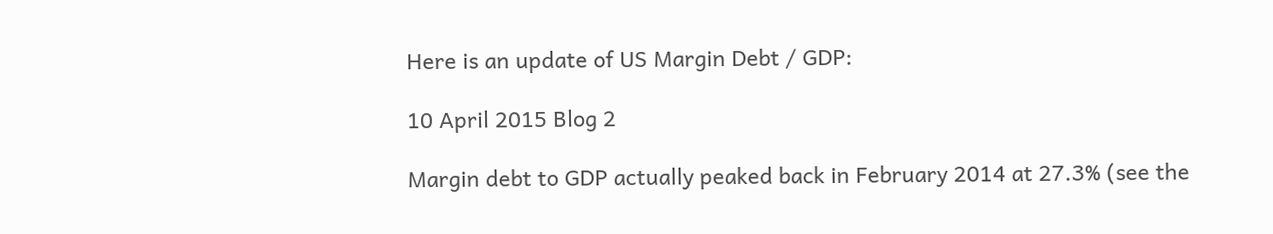Here is an update of US Margin Debt / GDP:

10 April 2015 Blog 2

Margin debt to GDP actually peaked back in February 2014 at 27.3% (see the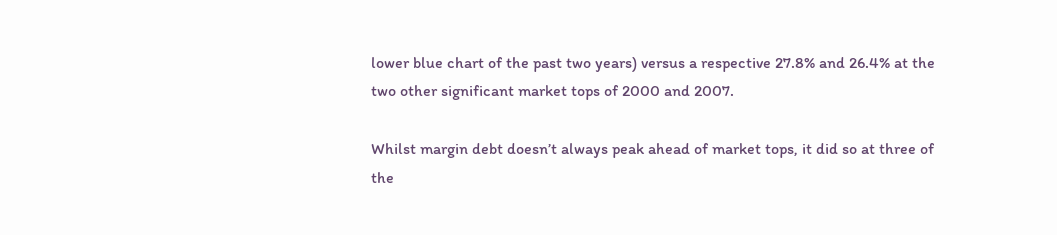lower blue chart of the past two years) versus a respective 27.8% and 26.4% at the two other significant market tops of 2000 and 2007.

Whilst margin debt doesn’t always peak ahead of market tops, it did so at three of the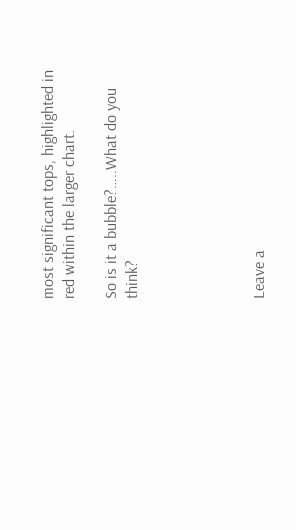most significant tops, highlighted in red within the larger chart.

So is it a bubble?…..What do you think?





Leave a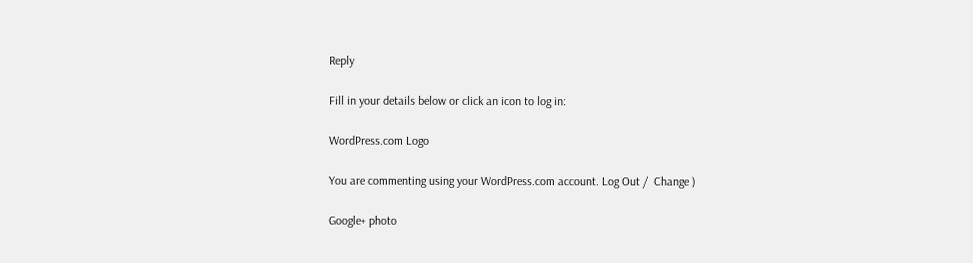Reply

Fill in your details below or click an icon to log in:

WordPress.com Logo

You are commenting using your WordPress.com account. Log Out /  Change )

Google+ photo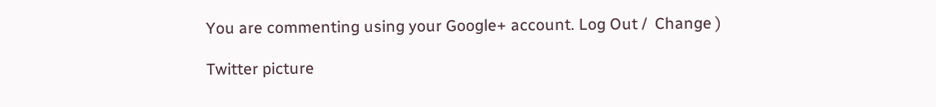You are commenting using your Google+ account. Log Out /  Change )

Twitter picture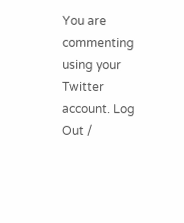You are commenting using your Twitter account. Log Out /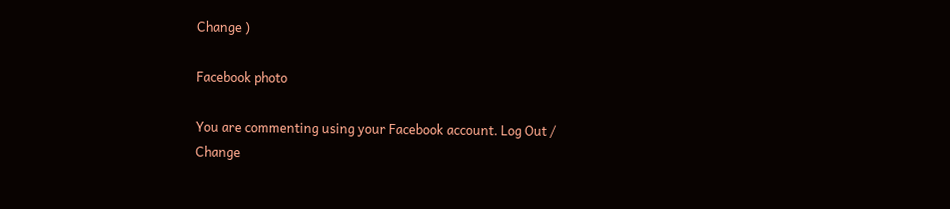Change )

Facebook photo

You are commenting using your Facebook account. Log Out /  Change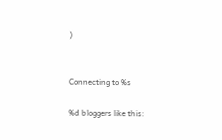)


Connecting to %s

%d bloggers like this: